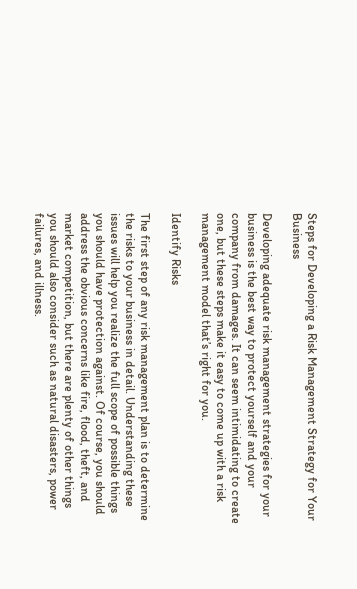Steps for Developing a Risk Management Strategy for Your Business

Developing adequate risk management strategies for your business is the best way to protect yourself and your company from damages. It can seem intimidating to create one, but these steps make it easy to come up with a risk management model that’s right for you.

Identify Risks

The first step of any risk management plan is to determine the risks to your business in detail. Understanding these issues will help you realize the full scope of possible things you should have protection against. Of course, you should address the obvious concerns like fire, flood, theft, and market competition, but there are plenty of other things you should also consider such as natural disasters, power failures, and illness.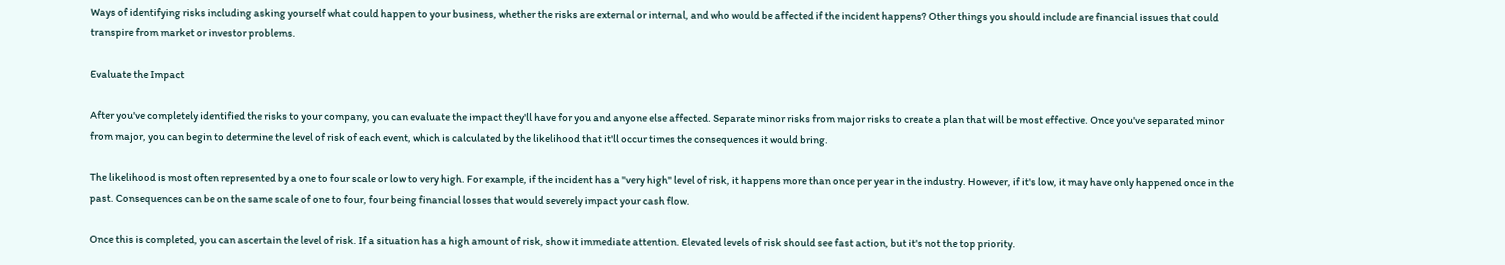Ways of identifying risks including asking yourself what could happen to your business, whether the risks are external or internal, and who would be affected if the incident happens? Other things you should include are financial issues that could transpire from market or investor problems.

Evaluate the Impact

After you've completely identified the risks to your company, you can evaluate the impact they'll have for you and anyone else affected. Separate minor risks from major risks to create a plan that will be most effective. Once you've separated minor from major, you can begin to determine the level of risk of each event, which is calculated by the likelihood that it'll occur times the consequences it would bring.

The likelihood is most often represented by a one to four scale or low to very high. For example, if the incident has a "very high" level of risk, it happens more than once per year in the industry. However, if it's low, it may have only happened once in the past. Consequences can be on the same scale of one to four, four being financial losses that would severely impact your cash flow.

Once this is completed, you can ascertain the level of risk. If a situation has a high amount of risk, show it immediate attention. Elevated levels of risk should see fast action, but it's not the top priority.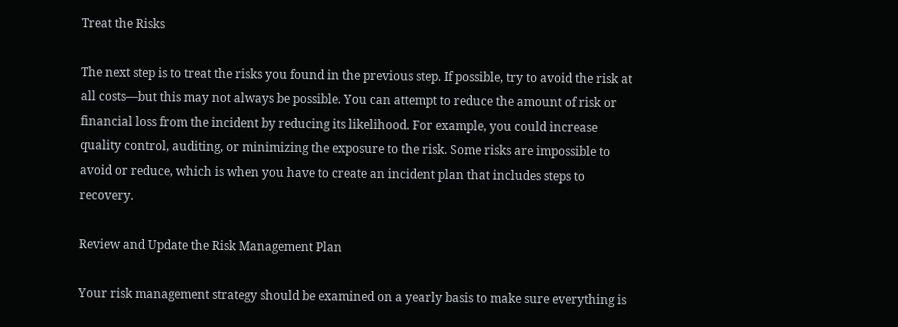Treat the Risks

The next step is to treat the risks you found in the previous step. If possible, try to avoid the risk at all costs—but this may not always be possible. You can attempt to reduce the amount of risk or financial loss from the incident by reducing its likelihood. For example, you could increase quality control, auditing, or minimizing the exposure to the risk. Some risks are impossible to avoid or reduce, which is when you have to create an incident plan that includes steps to recovery.

Review and Update the Risk Management Plan

Your risk management strategy should be examined on a yearly basis to make sure everything is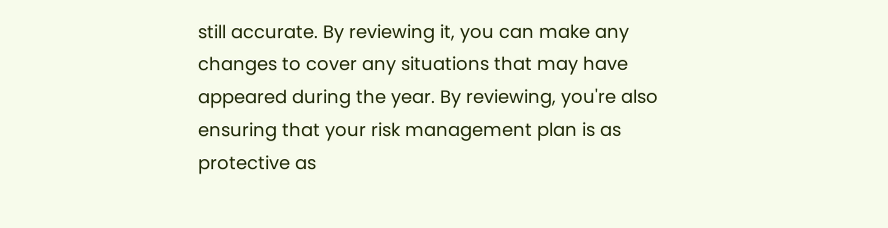still accurate. By reviewing it, you can make any changes to cover any situations that may have appeared during the year. By reviewing, you're also ensuring that your risk management plan is as protective as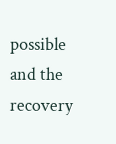possible and the recovery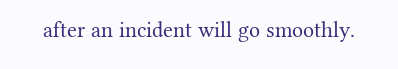after an incident will go smoothly.